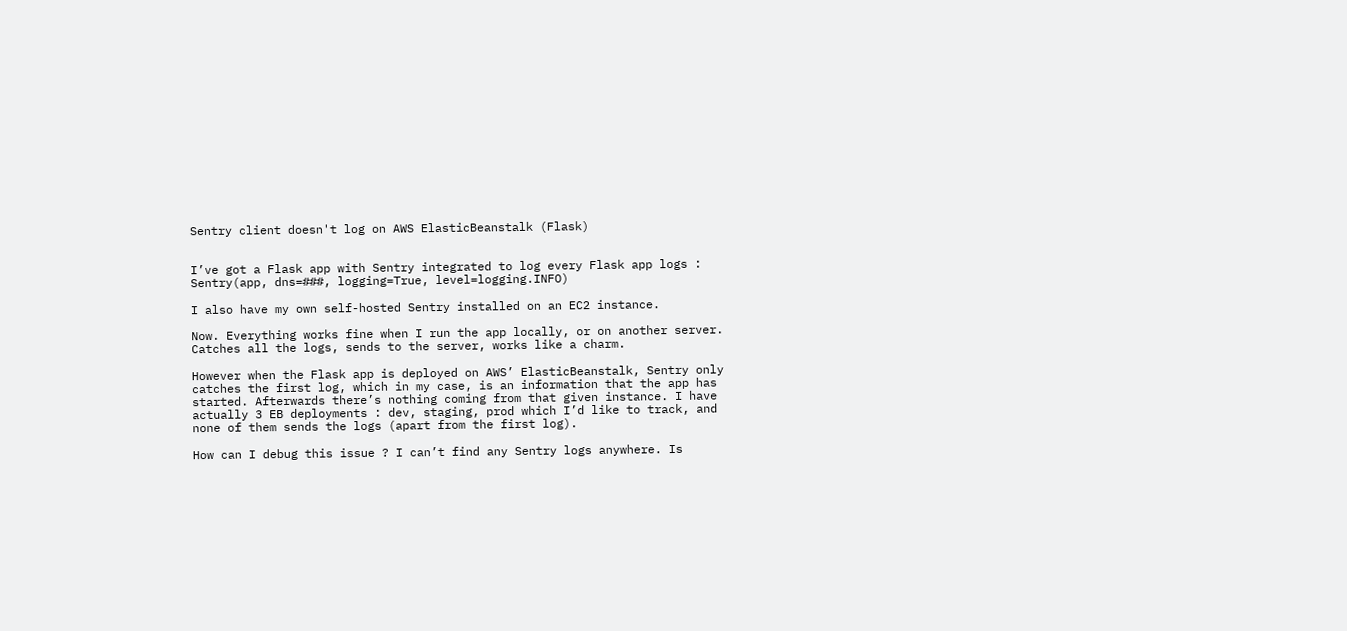Sentry client doesn't log on AWS ElasticBeanstalk (Flask)


I’ve got a Flask app with Sentry integrated to log every Flask app logs : Sentry(app, dns=###, logging=True, level=logging.INFO)

I also have my own self-hosted Sentry installed on an EC2 instance.

Now. Everything works fine when I run the app locally, or on another server. Catches all the logs, sends to the server, works like a charm.

However when the Flask app is deployed on AWS’ ElasticBeanstalk, Sentry only catches the first log, which in my case, is an information that the app has started. Afterwards there’s nothing coming from that given instance. I have actually 3 EB deployments : dev, staging, prod which I’d like to track, and none of them sends the logs (apart from the first log).

How can I debug this issue ? I can’t find any Sentry logs anywhere. Is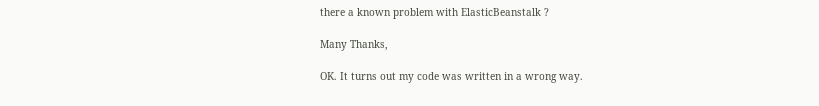there a known problem with ElasticBeanstalk ?

Many Thanks,

OK. It turns out my code was written in a wrong way.